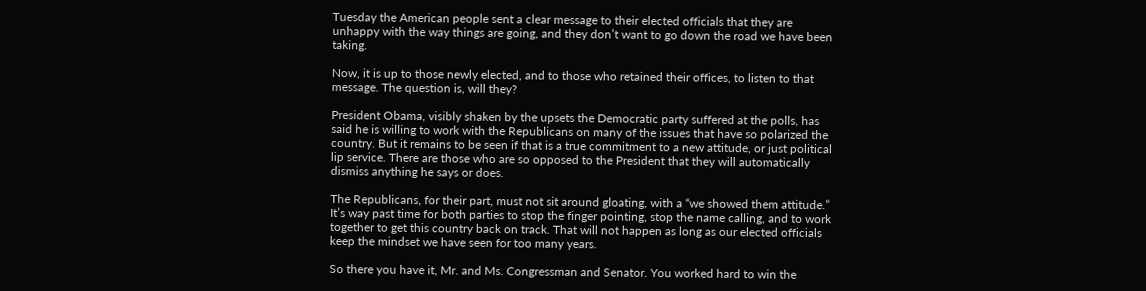Tuesday the American people sent a clear message to their elected officials that they are unhappy with the way things are going, and they don’t want to go down the road we have been taking.

Now, it is up to those newly elected, and to those who retained their offices, to listen to that message. The question is, will they?

President Obama, visibly shaken by the upsets the Democratic party suffered at the polls, has said he is willing to work with the Republicans on many of the issues that have so polarized the country. But it remains to be seen if that is a true commitment to a new attitude, or just political lip service. There are those who are so opposed to the President that they will automatically dismiss anything he says or does.

The Republicans, for their part, must not sit around gloating, with a “we showed them attitude.” It’s way past time for both parties to stop the finger pointing, stop the name calling, and to work together to get this country back on track. That will not happen as long as our elected officials keep the mindset we have seen for too many years.

So there you have it, Mr. and Ms. Congressman and Senator. You worked hard to win the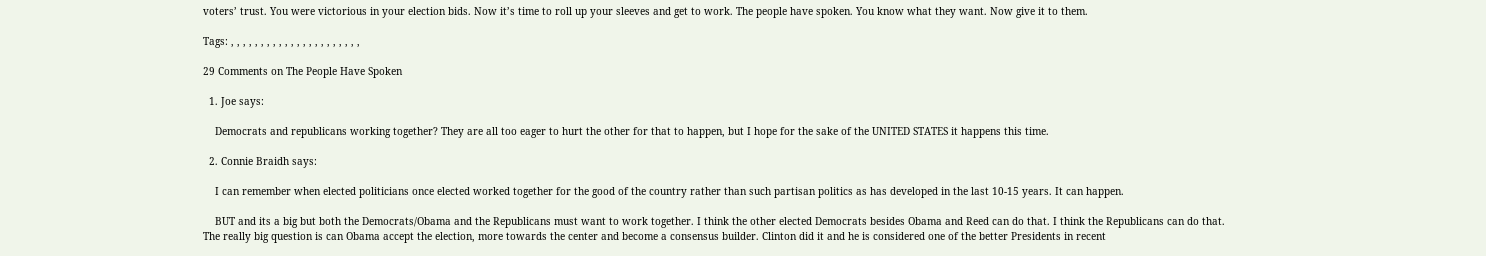voters’ trust. You were victorious in your election bids. Now it’s time to roll up your sleeves and get to work. The people have spoken. You know what they want. Now give it to them.

Tags: , , , , , , , , , , , , , , , , , , , , , ,

29 Comments on The People Have Spoken

  1. Joe says:

    Democrats and republicans working together? They are all too eager to hurt the other for that to happen, but I hope for the sake of the UNITED STATES it happens this time.

  2. Connie Braidh says:

    I can remember when elected politicians once elected worked together for the good of the country rather than such partisan politics as has developed in the last 10-15 years. It can happen.

    BUT and its a big but both the Democrats/Obama and the Republicans must want to work together. I think the other elected Democrats besides Obama and Reed can do that. I think the Republicans can do that. The really big question is can Obama accept the election, more towards the center and become a consensus builder. Clinton did it and he is considered one of the better Presidents in recent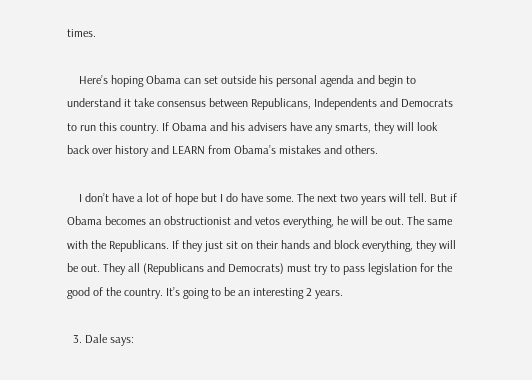times.

    Here’s hoping Obama can set outside his personal agenda and begin to understand it take consensus between Republicans, Independents and Democrats to run this country. If Obama and his advisers have any smarts, they will look back over history and LEARN from Obama’s mistakes and others.

    I don’t have a lot of hope but I do have some. The next two years will tell. But if Obama becomes an obstructionist and vetos everything, he will be out. The same with the Republicans. If they just sit on their hands and block everything, they will be out. They all (Republicans and Democrats) must try to pass legislation for the good of the country. It’s going to be an interesting 2 years.

  3. Dale says: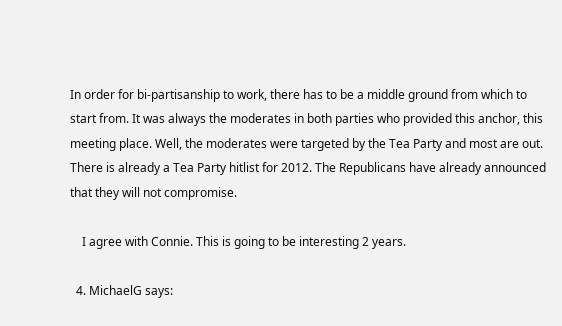In order for bi-partisanship to work, there has to be a middle ground from which to start from. It was always the moderates in both parties who provided this anchor, this meeting place. Well, the moderates were targeted by the Tea Party and most are out. There is already a Tea Party hitlist for 2012. The Republicans have already announced that they will not compromise.

    I agree with Connie. This is going to be interesting 2 years.

  4. MichaelG says: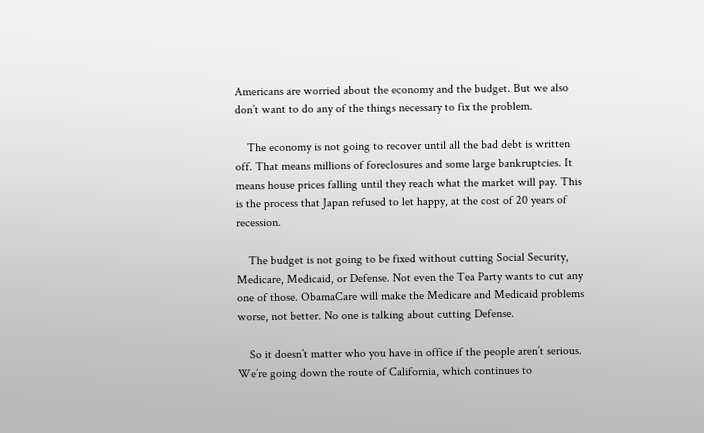Americans are worried about the economy and the budget. But we also don’t want to do any of the things necessary to fix the problem.

    The economy is not going to recover until all the bad debt is written off. That means millions of foreclosures and some large bankruptcies. It means house prices falling until they reach what the market will pay. This is the process that Japan refused to let happy, at the cost of 20 years of recession.

    The budget is not going to be fixed without cutting Social Security, Medicare, Medicaid, or Defense. Not even the Tea Party wants to cut any one of those. ObamaCare will make the Medicare and Medicaid problems worse, not better. No one is talking about cutting Defense.

    So it doesn’t matter who you have in office if the people aren’t serious. We’re going down the route of California, which continues to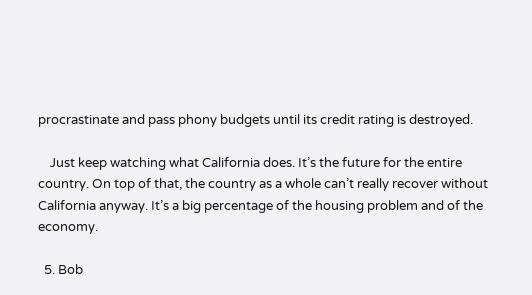procrastinate and pass phony budgets until its credit rating is destroyed.

    Just keep watching what California does. It’s the future for the entire country. On top of that, the country as a whole can’t really recover without California anyway. It’s a big percentage of the housing problem and of the economy.

  5. Bob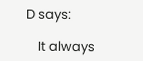D says:

    It always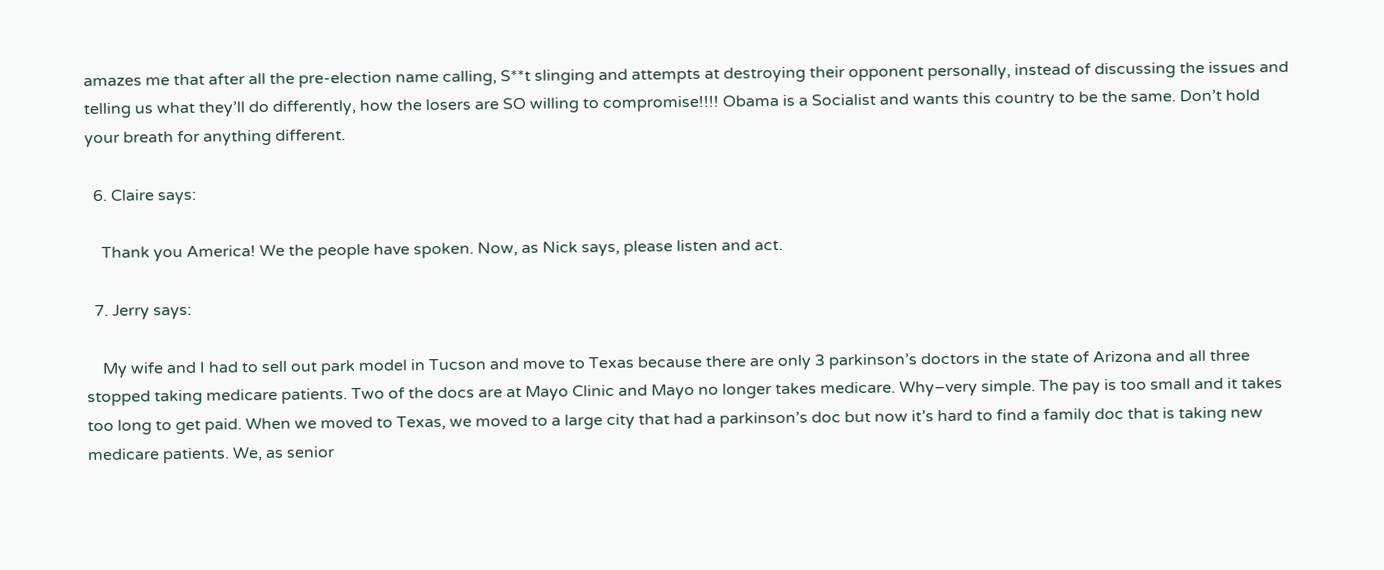amazes me that after all the pre-election name calling, S**t slinging and attempts at destroying their opponent personally, instead of discussing the issues and telling us what they’ll do differently, how the losers are SO willing to compromise!!!! Obama is a Socialist and wants this country to be the same. Don’t hold your breath for anything different.

  6. Claire says:

    Thank you America! We the people have spoken. Now, as Nick says, please listen and act.

  7. Jerry says:

    My wife and I had to sell out park model in Tucson and move to Texas because there are only 3 parkinson’s doctors in the state of Arizona and all three stopped taking medicare patients. Two of the docs are at Mayo Clinic and Mayo no longer takes medicare. Why–very simple. The pay is too small and it takes too long to get paid. When we moved to Texas, we moved to a large city that had a parkinson’s doc but now it’s hard to find a family doc that is taking new medicare patients. We, as senior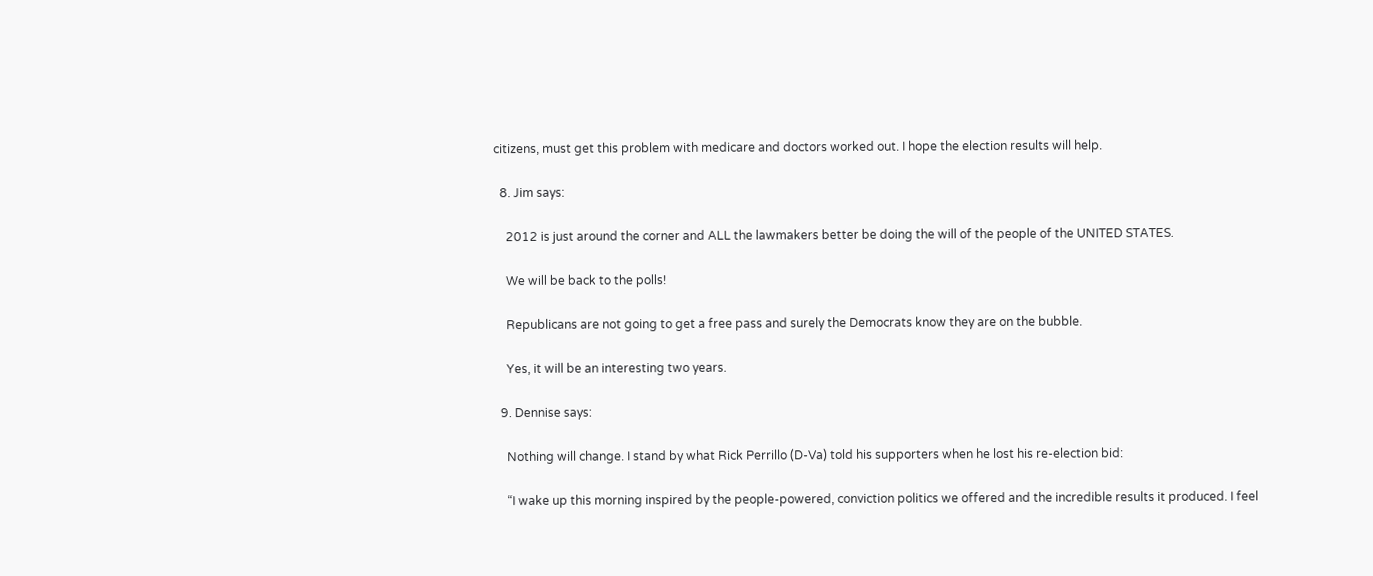citizens, must get this problem with medicare and doctors worked out. I hope the election results will help.

  8. Jim says:

    2012 is just around the corner and ALL the lawmakers better be doing the will of the people of the UNITED STATES.

    We will be back to the polls!

    Republicans are not going to get a free pass and surely the Democrats know they are on the bubble.

    Yes, it will be an interesting two years.

  9. Dennise says:

    Nothing will change. I stand by what Rick Perrillo (D-Va) told his supporters when he lost his re-election bid:

    “I wake up this morning inspired by the people-powered, conviction politics we offered and the incredible results it produced. I feel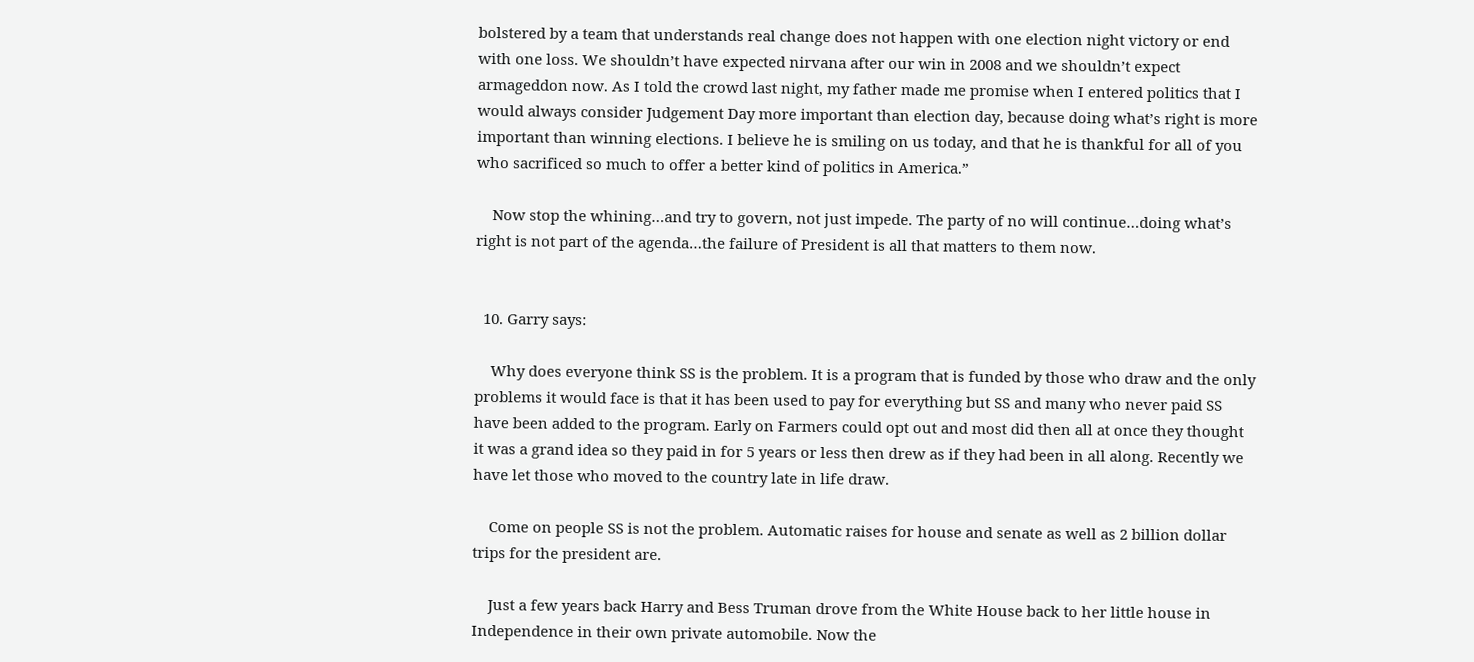bolstered by a team that understands real change does not happen with one election night victory or end with one loss. We shouldn’t have expected nirvana after our win in 2008 and we shouldn’t expect armageddon now. As I told the crowd last night, my father made me promise when I entered politics that I would always consider Judgement Day more important than election day, because doing what’s right is more important than winning elections. I believe he is smiling on us today, and that he is thankful for all of you who sacrificed so much to offer a better kind of politics in America.”

    Now stop the whining…and try to govern, not just impede. The party of no will continue…doing what’s right is not part of the agenda…the failure of President is all that matters to them now.


  10. Garry says:

    Why does everyone think SS is the problem. It is a program that is funded by those who draw and the only problems it would face is that it has been used to pay for everything but SS and many who never paid SS have been added to the program. Early on Farmers could opt out and most did then all at once they thought it was a grand idea so they paid in for 5 years or less then drew as if they had been in all along. Recently we have let those who moved to the country late in life draw.

    Come on people SS is not the problem. Automatic raises for house and senate as well as 2 billion dollar trips for the president are.

    Just a few years back Harry and Bess Truman drove from the White House back to her little house in Independence in their own private automobile. Now the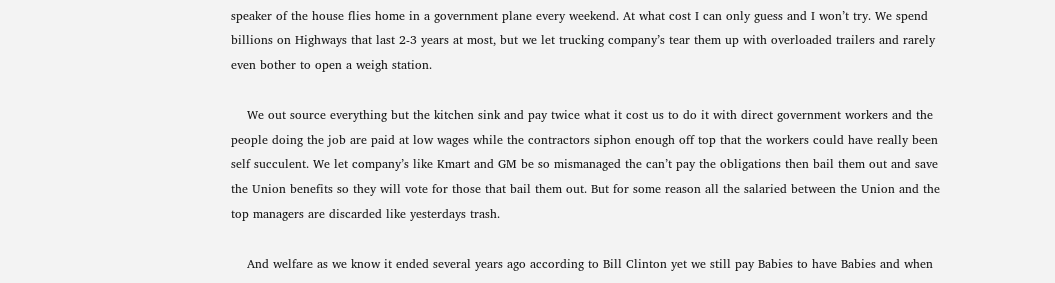speaker of the house flies home in a government plane every weekend. At what cost I can only guess and I won’t try. We spend billions on Highways that last 2-3 years at most, but we let trucking company’s tear them up with overloaded trailers and rarely even bother to open a weigh station.

    We out source everything but the kitchen sink and pay twice what it cost us to do it with direct government workers and the people doing the job are paid at low wages while the contractors siphon enough off top that the workers could have really been self succulent. We let company’s like Kmart and GM be so mismanaged the can’t pay the obligations then bail them out and save the Union benefits so they will vote for those that bail them out. But for some reason all the salaried between the Union and the top managers are discarded like yesterdays trash.

    And welfare as we know it ended several years ago according to Bill Clinton yet we still pay Babies to have Babies and when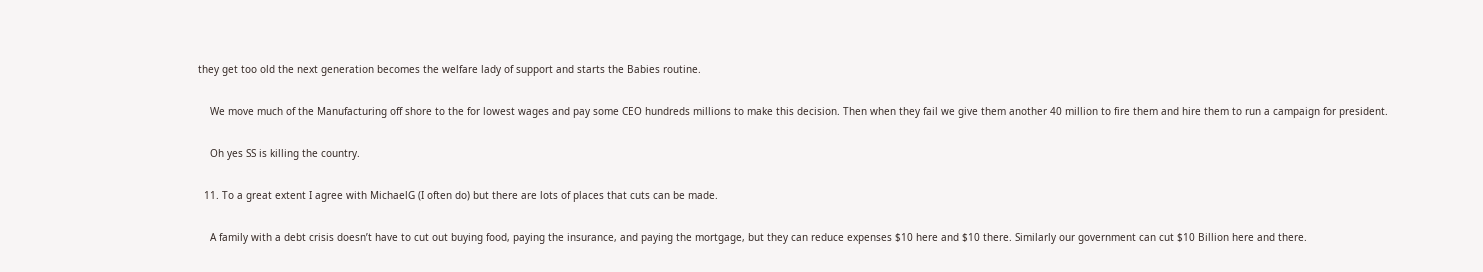they get too old the next generation becomes the welfare lady of support and starts the Babies routine.

    We move much of the Manufacturing off shore to the for lowest wages and pay some CEO hundreds millions to make this decision. Then when they fail we give them another 40 million to fire them and hire them to run a campaign for president.

    Oh yes SS is killing the country.

  11. To a great extent I agree with MichaelG (I often do) but there are lots of places that cuts can be made.

    A family with a debt crisis doesn’t have to cut out buying food, paying the insurance, and paying the mortgage, but they can reduce expenses $10 here and $10 there. Similarly our government can cut $10 Billion here and there.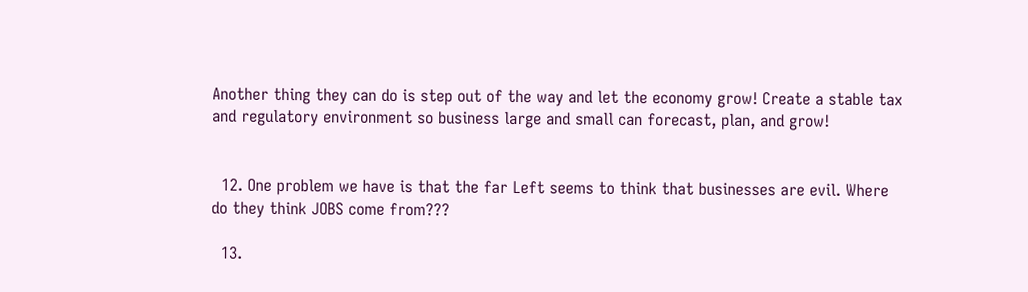Another thing they can do is step out of the way and let the economy grow! Create a stable tax and regulatory environment so business large and small can forecast, plan, and grow!


  12. One problem we have is that the far Left seems to think that businesses are evil. Where do they think JOBS come from???

  13.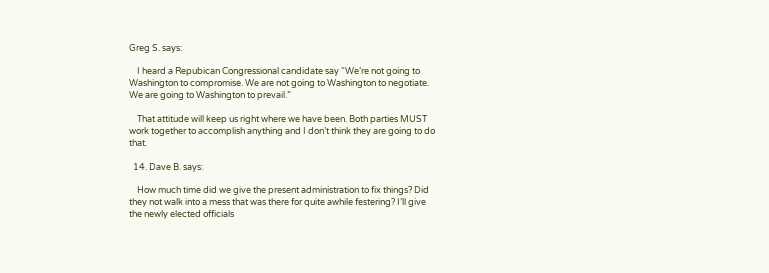Greg S. says:

    I heard a Repubican Congressional candidate say “We’re not going to Washington to compromise. We are not going to Washington to negotiate. We are going to Washington to prevail.”

    That attitude will keep us right where we have been. Both parties MUST work together to accomplish anything and I don’t think they are going to do that.

  14. Dave B. says:

    How much time did we give the present administration to fix things? Did they not walk into a mess that was there for quite awhile festering? I’ll give the newly elected officials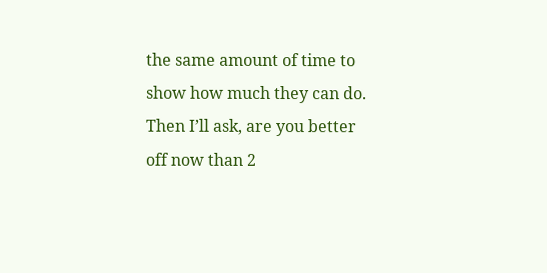the same amount of time to show how much they can do. Then I’ll ask, are you better off now than 2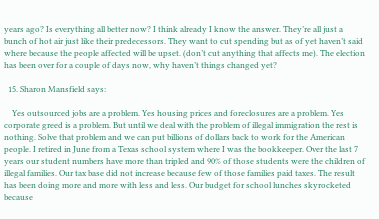years ago? Is everything all better now? I think already I know the answer. They’re all just a bunch of hot air just like their predecessors. They want to cut spending but as of yet haven’t said where because the people affected will be upset. (don’t cut anything that affects me). The election has been over for a couple of days now, why haven’t things changed yet?

  15. Sharon Mansfield says:

    Yes outsourced jobs are a problem. Yes housing prices and foreclosures are a problem. Yes corporate greed is a problem. But until we deal with the problem of illegal immigration the rest is nothing. Solve that problem and we can put billions of dollars back to work for the American people. I retired in June from a Texas school system where I was the bookkeeper. Over the last 7 years our student numbers have more than tripled and 90% of those students were the children of illegal families. Our tax base did not increase because few of those families paid taxes. The result has been doing more and more with less and less. Our budget for school lunches skyrocketed because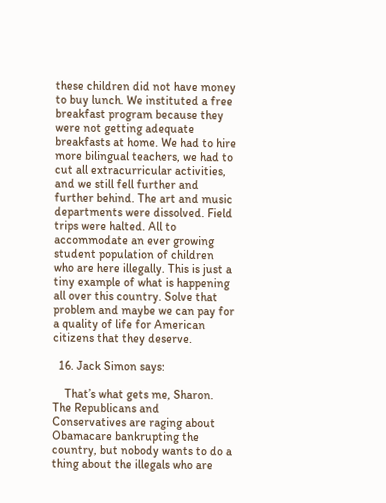these children did not have money to buy lunch. We instituted a free breakfast program because they were not getting adequate breakfasts at home. We had to hire more bilingual teachers, we had to cut all extracurricular activities, and we still fell further and further behind. The art and music departments were dissolved. Field trips were halted. All to accommodate an ever growing student population of children who are here illegally. This is just a tiny example of what is happening all over this country. Solve that problem and maybe we can pay for a quality of life for American citizens that they deserve.

  16. Jack Simon says:

    That’s what gets me, Sharon. The Republicans and Conservatives are raging about Obamacare bankrupting the country, but nobody wants to do a thing about the illegals who are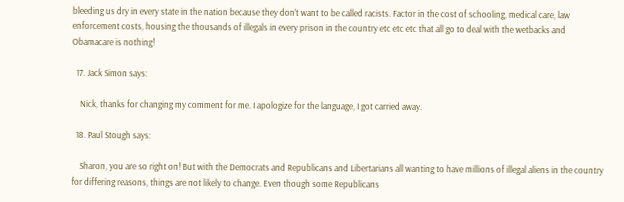bleeding us dry in every state in the nation because they don’t want to be called racists. Factor in the cost of schooling, medical care, law enforcement costs, housing the thousands of illegals in every prison in the country etc etc etc that all go to deal with the wetbacks and Obamacare is nothing!

  17. Jack Simon says:

    Nick, thanks for changing my comment for me. I apologize for the language, I got carried away.

  18. Paul Stough says:

    Sharon, you are so right on! But with the Democrats and Republicans and Libertarians all wanting to have millions of illegal aliens in the country for differing reasons, things are not likely to change. Even though some Republicans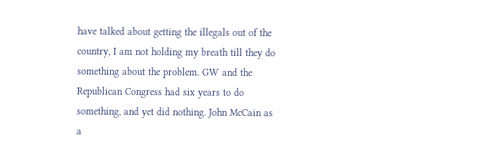have talked about getting the illegals out of the country, I am not holding my breath till they do something about the problem. GW and the Republican Congress had six years to do something, and yet did nothing. John McCain as a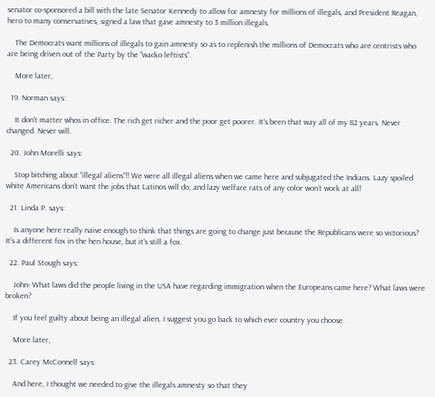senator co-sponsored a bill with the late Senator Kennedy to allow for amnesty for millions of illegals, and President Reagan, hero to many conservatives, signed a law that gave amnesty to 3 million illegals.

    The Democrats want millions of illegals to gain amnesty so as to replenish the millions of Democrats who are centrists who are being driven out of the Party by the “wacko leftists”.

    More later,

  19. Norman says:

    It don’t matter whos in office. The rich get richer and the poor get poorer. It’s been that way all of my 82 years. Never changed. Never will.

  20. John Morelli says:

    Stop bitching about “illegal aliens”!! We were all illegal aliens when we came here and subjugated the Indians. Lazy spoiled white Americans don’t want the jobs that Latinos will do, and lazy welfare rats of any color won’t work at all!

  21. Linda P. says:

    Is anyone here really naive enough to think that things are going to change just because the Republicans were so victorious? It’s a different fox in the hen house, but it’s still a fox.

  22. Paul Stough says:

    John- What laws did the people living in the USA have regarding immigration when the Europeans came here? What laws were broken?

    If you feel guilty about being an illegal alien, I suggest you go back to which ever country you choose.

    More later,

  23. Carey McConnell says:

    And here, I thought we needed to give the illegals amnesty so that they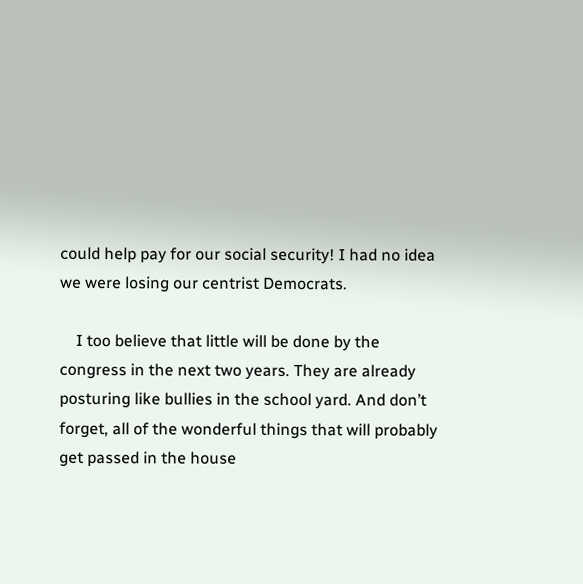could help pay for our social security! I had no idea we were losing our centrist Democrats.

    I too believe that little will be done by the congress in the next two years. They are already posturing like bullies in the school yard. And don’t forget, all of the wonderful things that will probably get passed in the house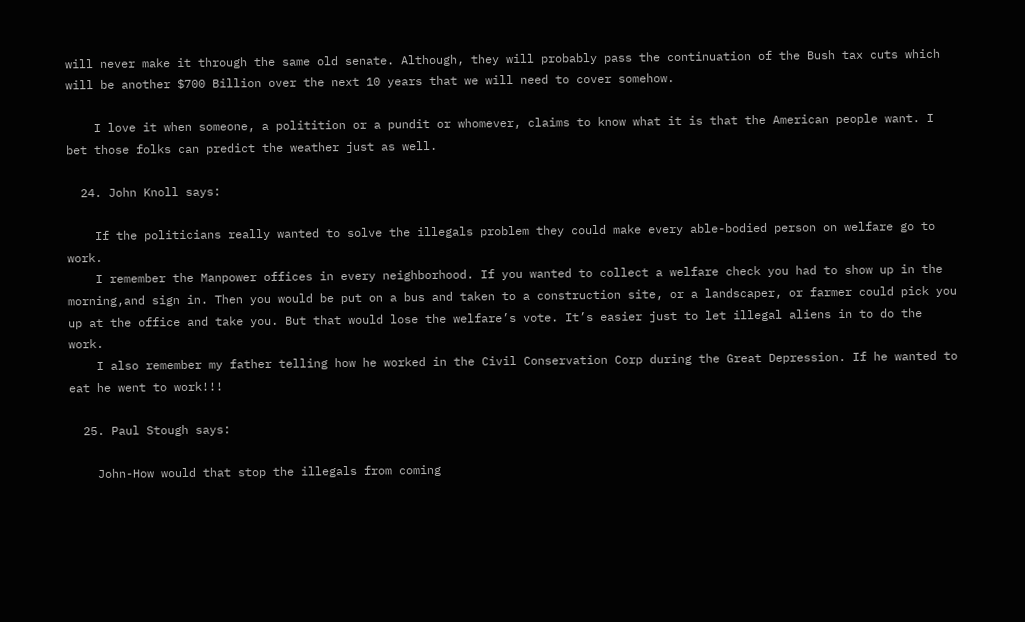will never make it through the same old senate. Although, they will probably pass the continuation of the Bush tax cuts which will be another $700 Billion over the next 10 years that we will need to cover somehow.

    I love it when someone, a politition or a pundit or whomever, claims to know what it is that the American people want. I bet those folks can predict the weather just as well.

  24. John Knoll says:

    If the politicians really wanted to solve the illegals problem they could make every able-bodied person on welfare go to work.
    I remember the Manpower offices in every neighborhood. If you wanted to collect a welfare check you had to show up in the morning,and sign in. Then you would be put on a bus and taken to a construction site, or a landscaper, or farmer could pick you up at the office and take you. But that would lose the welfare’s vote. It’s easier just to let illegal aliens in to do the work.
    I also remember my father telling how he worked in the Civil Conservation Corp during the Great Depression. If he wanted to eat he went to work!!!

  25. Paul Stough says:

    John-How would that stop the illegals from coming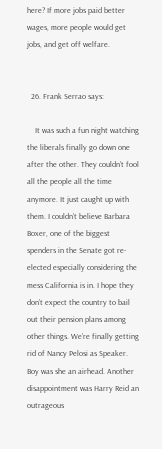here? If more jobs paid better wages, more people would get jobs, and get off welfare.


  26. Frank Serrao says:

    It was such a fun night watching the liberals finally go down one after the other. They couldn’t fool all the people all the time anymore. It just caught up with them. I couldn’t believe Barbara Boxer, one of the biggest spenders in the Senate got re-elected especially considering the mess California is in. I hope they don’t expect the country to bail out their pension plans among other things. We’re finally getting rid of Nancy Pelosi as Speaker. Boy was she an airhead. Another disappointment was Harry Reid an outrageous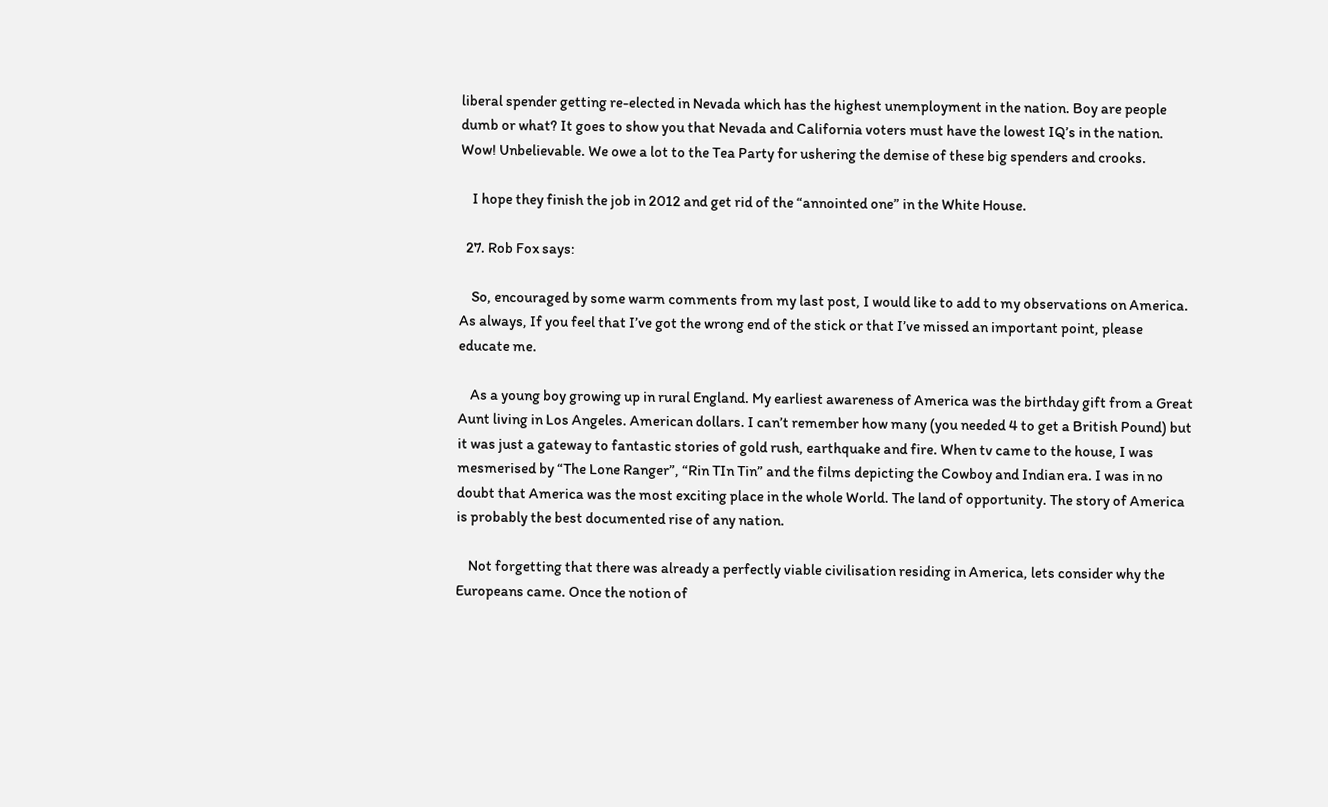liberal spender getting re-elected in Nevada which has the highest unemployment in the nation. Boy are people dumb or what? It goes to show you that Nevada and California voters must have the lowest IQ’s in the nation. Wow! Unbelievable. We owe a lot to the Tea Party for ushering the demise of these big spenders and crooks.

    I hope they finish the job in 2012 and get rid of the “annointed one” in the White House.

  27. Rob Fox says:

    So, encouraged by some warm comments from my last post, I would like to add to my observations on America. As always, If you feel that I’ve got the wrong end of the stick or that I’ve missed an important point, please educate me.

    As a young boy growing up in rural England. My earliest awareness of America was the birthday gift from a Great Aunt living in Los Angeles. American dollars. I can’t remember how many (you needed 4 to get a British Pound) but it was just a gateway to fantastic stories of gold rush, earthquake and fire. When tv came to the house, I was mesmerised by “The Lone Ranger”, “Rin TIn Tin” and the films depicting the Cowboy and Indian era. I was in no doubt that America was the most exciting place in the whole World. The land of opportunity. The story of America is probably the best documented rise of any nation.

    Not forgetting that there was already a perfectly viable civilisation residing in America, lets consider why the Europeans came. Once the notion of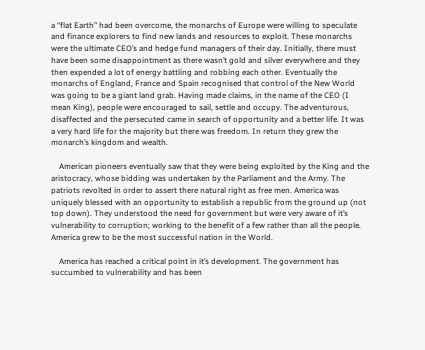a “flat Earth” had been overcome, the monarchs of Europe were willing to speculate and finance explorers to find new lands and resources to exploit. These monarchs were the ultimate CEO’s and hedge fund managers of their day. Initially, there must have been some disappointment as there wasn’t gold and silver everywhere and they then expended a lot of energy battling and robbing each other. Eventually the monarchs of England, France and Spain recognised that control of the New World was going to be a giant land grab. Having made claims, in the name of the CEO (I mean King), people were encouraged to sail, settle and occupy. The adventurous, disaffected and the persecuted came in search of opportunity and a better life. It was a very hard life for the majority but there was freedom. In return they grew the monarch’s kingdom and wealth.

    American pioneers eventually saw that they were being exploited by the King and the aristocracy, whose bidding was undertaken by the Parliament and the Army. The patriots revolted in order to assert there natural right as free men. America was uniquely blessed with an opportunity to establish a republic from the ground up (not top down). They understood the need for government but were very aware of it’s vulnerability to corruption; working to the benefit of a few rather than all the people. America grew to be the most successful nation in the World.

    America has reached a critical point in it’s development. The government has succumbed to vulnerability and has been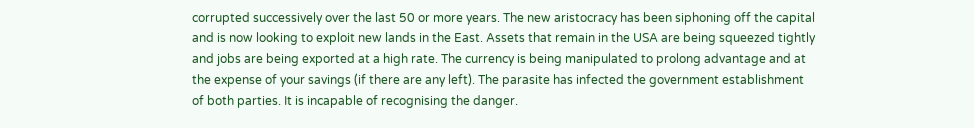corrupted successively over the last 50 or more years. The new aristocracy has been siphoning off the capital and is now looking to exploit new lands in the East. Assets that remain in the USA are being squeezed tightly and jobs are being exported at a high rate. The currency is being manipulated to prolong advantage and at the expense of your savings (if there are any left). The parasite has infected the government establishment of both parties. It is incapable of recognising the danger.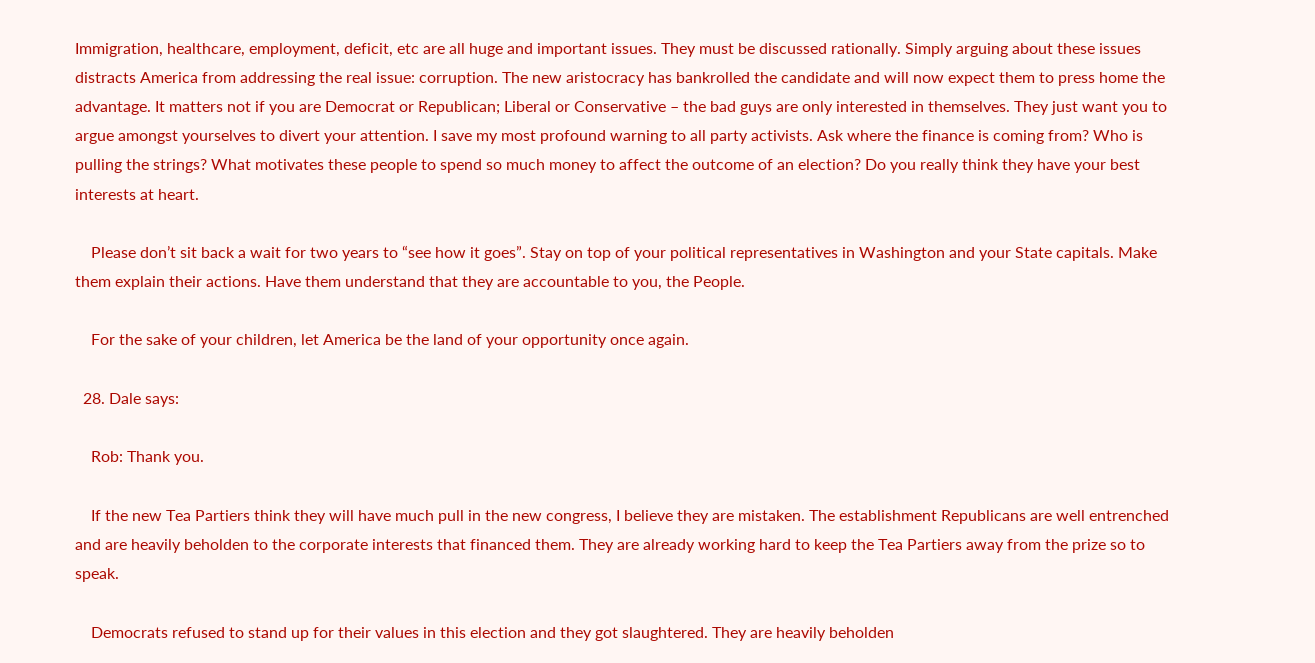Immigration, healthcare, employment, deficit, etc are all huge and important issues. They must be discussed rationally. Simply arguing about these issues distracts America from addressing the real issue: corruption. The new aristocracy has bankrolled the candidate and will now expect them to press home the advantage. It matters not if you are Democrat or Republican; Liberal or Conservative – the bad guys are only interested in themselves. They just want you to argue amongst yourselves to divert your attention. I save my most profound warning to all party activists. Ask where the finance is coming from? Who is pulling the strings? What motivates these people to spend so much money to affect the outcome of an election? Do you really think they have your best interests at heart.

    Please don’t sit back a wait for two years to “see how it goes”. Stay on top of your political representatives in Washington and your State capitals. Make them explain their actions. Have them understand that they are accountable to you, the People.

    For the sake of your children, let America be the land of your opportunity once again.

  28. Dale says:

    Rob: Thank you.

    If the new Tea Partiers think they will have much pull in the new congress, I believe they are mistaken. The establishment Republicans are well entrenched and are heavily beholden to the corporate interests that financed them. They are already working hard to keep the Tea Partiers away from the prize so to speak.

    Democrats refused to stand up for their values in this election and they got slaughtered. They are heavily beholden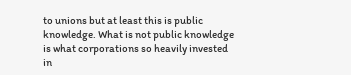to unions but at least this is public knowledge. What is not public knowledge is what corporations so heavily invested in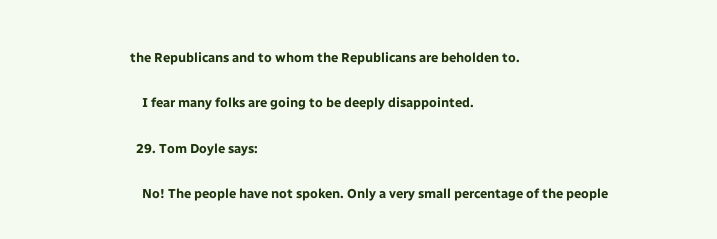the Republicans and to whom the Republicans are beholden to.

    I fear many folks are going to be deeply disappointed.

  29. Tom Doyle says:

    No! The people have not spoken. Only a very small percentage of the people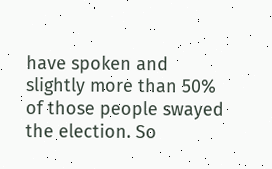have spoken and slightly more than 50% of those people swayed the election. So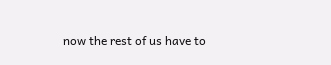now the rest of us have to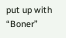put up with “Boner”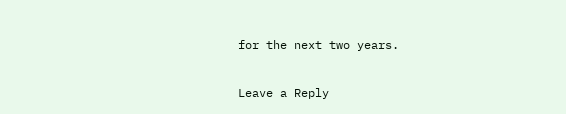for the next two years.

Leave a Reply